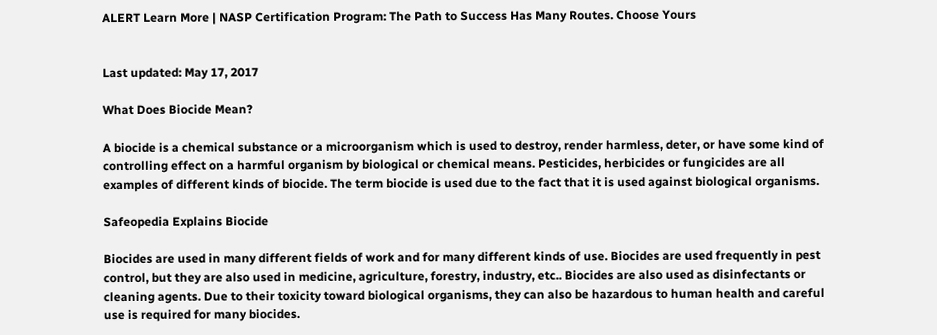ALERT Learn More | NASP Certification Program: The Path to Success Has Many Routes. Choose Yours


Last updated: May 17, 2017

What Does Biocide Mean?

A biocide is a chemical substance or a microorganism which is used to destroy, render harmless, deter, or have some kind of controlling effect on a harmful organism by biological or chemical means. Pesticides, herbicides or fungicides are all examples of different kinds of biocide. The term biocide is used due to the fact that it is used against biological organisms.

Safeopedia Explains Biocide

Biocides are used in many different fields of work and for many different kinds of use. Biocides are used frequently in pest control, but they are also used in medicine, agriculture, forestry, industry, etc.. Biocides are also used as disinfectants or cleaning agents. Due to their toxicity toward biological organisms, they can also be hazardous to human health and careful use is required for many biocides.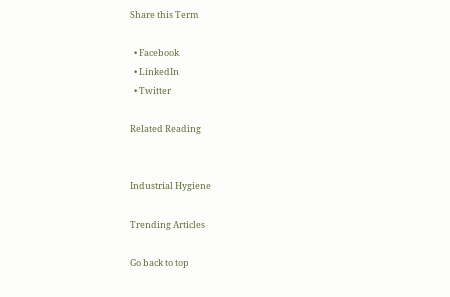Share this Term

  • Facebook
  • LinkedIn
  • Twitter

Related Reading


Industrial Hygiene

Trending Articles

Go back to top